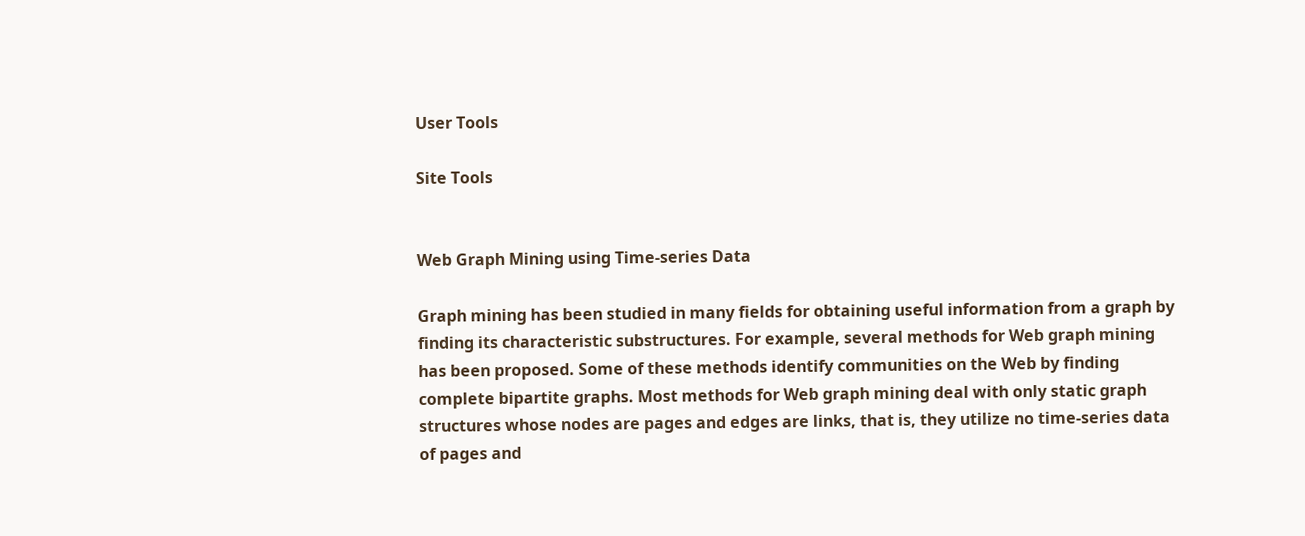User Tools

Site Tools


Web Graph Mining using Time-series Data

Graph mining has been studied in many fields for obtaining useful information from a graph by finding its characteristic substructures. For example, several methods for Web graph mining has been proposed. Some of these methods identify communities on the Web by finding complete bipartite graphs. Most methods for Web graph mining deal with only static graph structures whose nodes are pages and edges are links, that is, they utilize no time-series data of pages and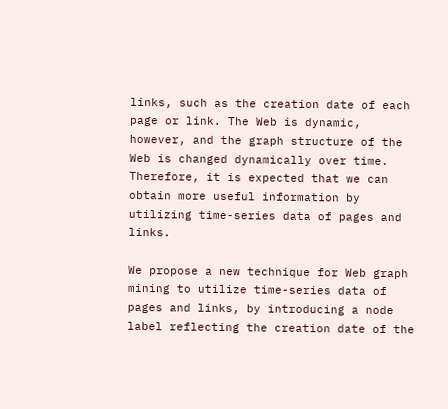links, such as the creation date of each page or link. The Web is dynamic, however, and the graph structure of the Web is changed dynamically over time. Therefore, it is expected that we can obtain more useful information by utilizing time-series data of pages and links.

We propose a new technique for Web graph mining to utilize time-series data of pages and links, by introducing a node label reflecting the creation date of the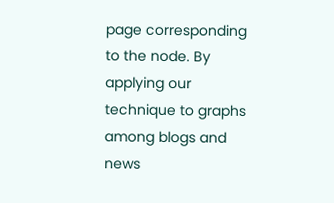page corresponding to the node. By applying our technique to graphs among blogs and news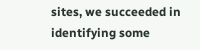sites, we succeeded in identifying some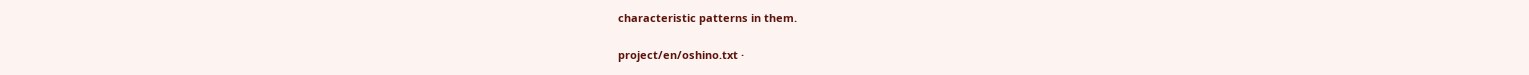characteristic patterns in them.

project/en/oshino.txt ·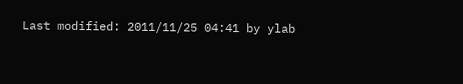Last modified: 2011/11/25 04:41 by ylab